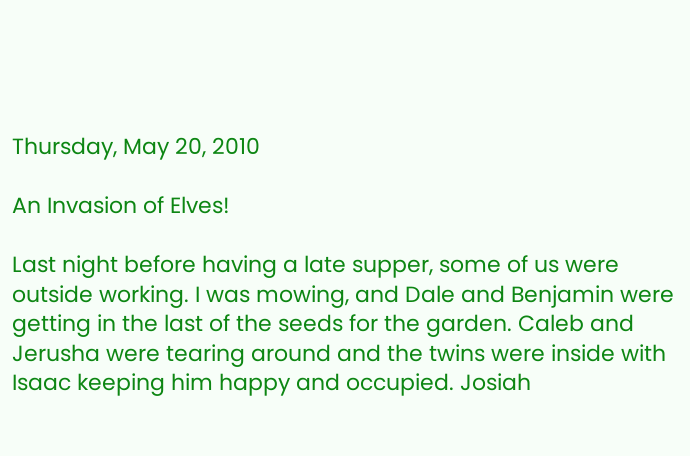Thursday, May 20, 2010

An Invasion of Elves!

Last night before having a late supper, some of us were outside working. I was mowing, and Dale and Benjamin were getting in the last of the seeds for the garden. Caleb and Jerusha were tearing around and the twins were inside with Isaac keeping him happy and occupied. Josiah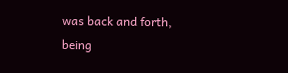was back and forth, being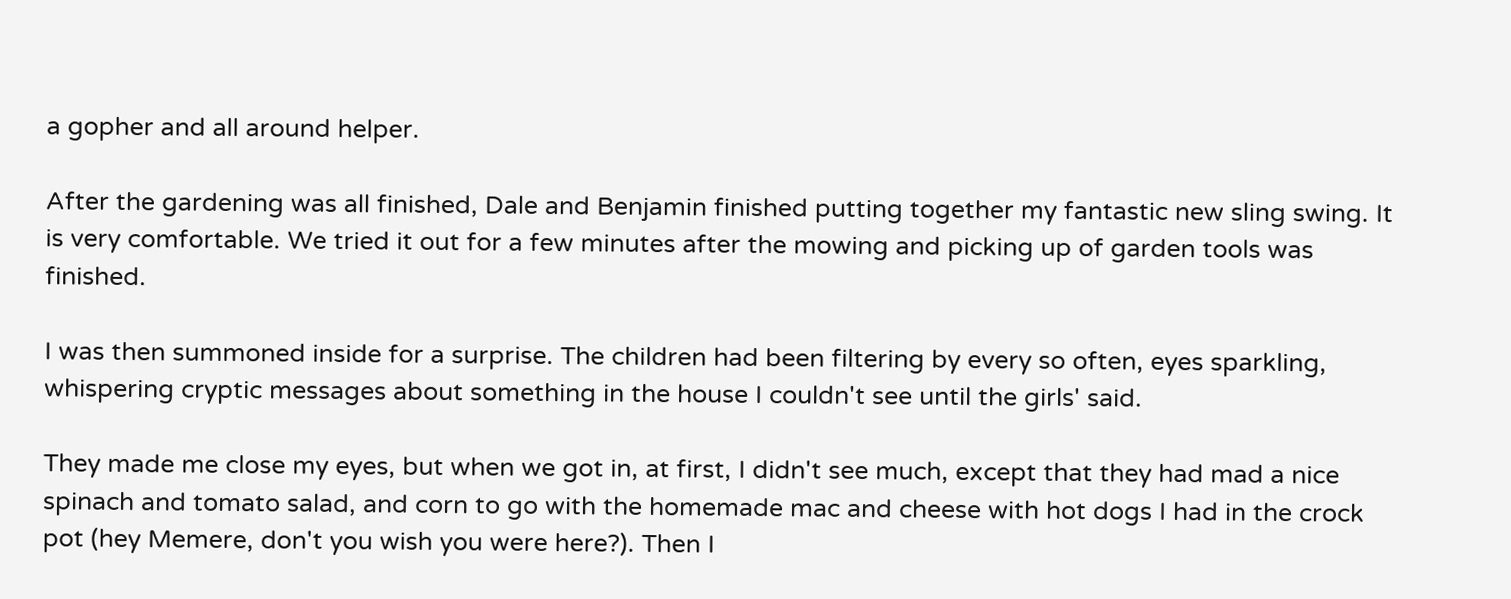a gopher and all around helper.

After the gardening was all finished, Dale and Benjamin finished putting together my fantastic new sling swing. It is very comfortable. We tried it out for a few minutes after the mowing and picking up of garden tools was finished.

I was then summoned inside for a surprise. The children had been filtering by every so often, eyes sparkling, whispering cryptic messages about something in the house I couldn't see until the girls' said.

They made me close my eyes, but when we got in, at first, I didn't see much, except that they had mad a nice spinach and tomato salad, and corn to go with the homemade mac and cheese with hot dogs I had in the crock pot (hey Memere, don't you wish you were here?). Then I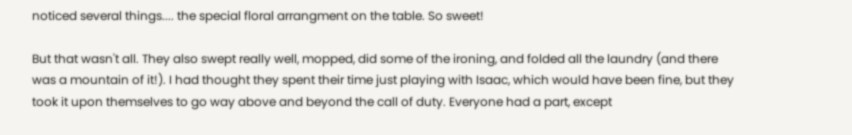noticed several things.... the special floral arrangment on the table. So sweet!

But that wasn't all. They also swept really well, mopped, did some of the ironing, and folded all the laundry (and there was a mountain of it!). I had thought they spent their time just playing with Isaac, which would have been fine, but they took it upon themselves to go way above and beyond the call of duty. Everyone had a part, except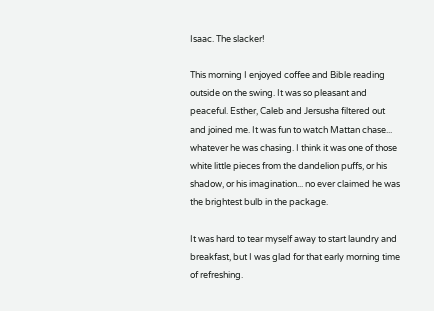Isaac. The slacker!

This morning I enjoyed coffee and Bible reading outside on the swing. It was so pleasant and peaceful. Esther, Caleb and Jersusha filtered out and joined me. It was fun to watch Mattan chase... whatever he was chasing. I think it was one of those white little pieces from the dandelion puffs, or his shadow, or his imagination... no ever claimed he was the brightest bulb in the package.

It was hard to tear myself away to start laundry and breakfast, but I was glad for that early morning time of refreshing.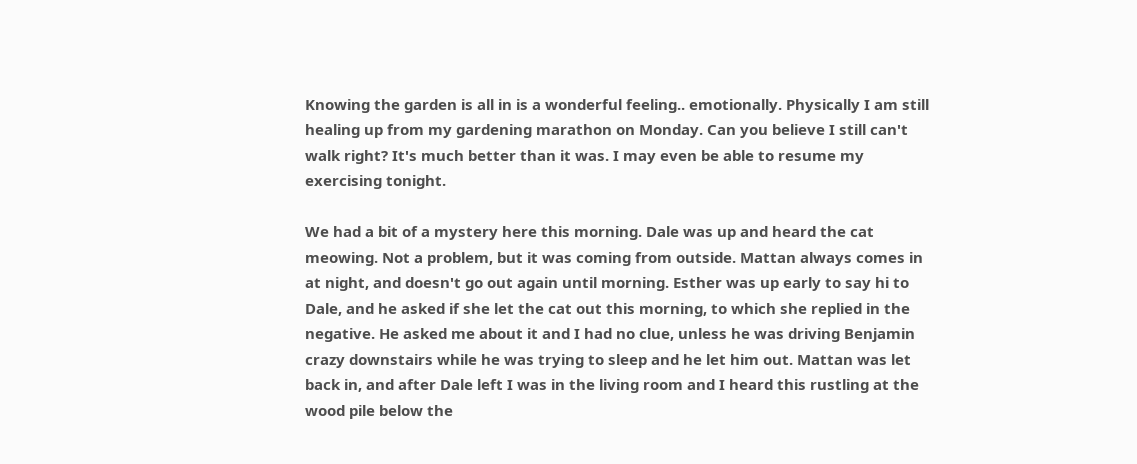Knowing the garden is all in is a wonderful feeling.. emotionally. Physically I am still healing up from my gardening marathon on Monday. Can you believe I still can't walk right? It's much better than it was. I may even be able to resume my exercising tonight.

We had a bit of a mystery here this morning. Dale was up and heard the cat meowing. Not a problem, but it was coming from outside. Mattan always comes in at night, and doesn't go out again until morning. Esther was up early to say hi to Dale, and he asked if she let the cat out this morning, to which she replied in the negative. He asked me about it and I had no clue, unless he was driving Benjamin crazy downstairs while he was trying to sleep and he let him out. Mattan was let back in, and after Dale left I was in the living room and I heard this rustling at the wood pile below the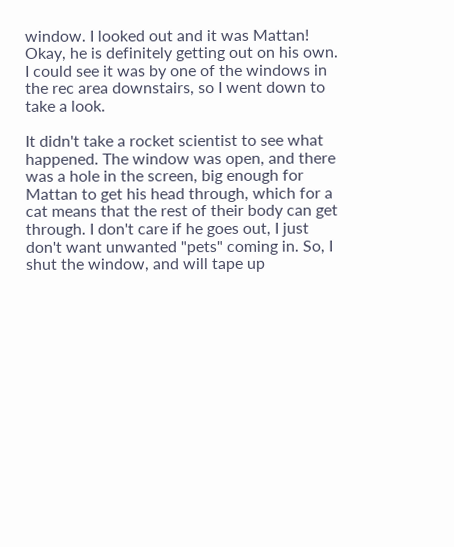window. I looked out and it was Mattan! Okay, he is definitely getting out on his own. I could see it was by one of the windows in the rec area downstairs, so I went down to take a look.

It didn't take a rocket scientist to see what happened. The window was open, and there was a hole in the screen, big enough for Mattan to get his head through, which for a cat means that the rest of their body can get through. I don't care if he goes out, I just don't want unwanted "pets" coming in. So, I shut the window, and will tape up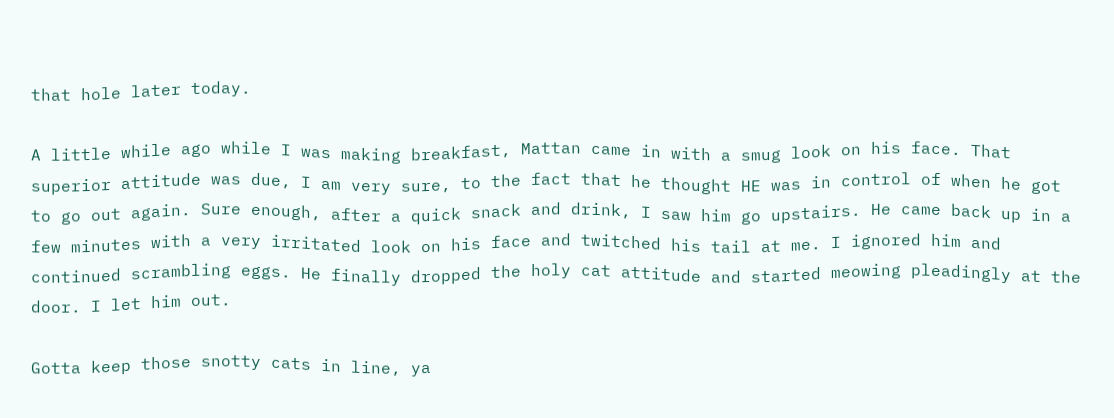that hole later today.

A little while ago while I was making breakfast, Mattan came in with a smug look on his face. That superior attitude was due, I am very sure, to the fact that he thought HE was in control of when he got to go out again. Sure enough, after a quick snack and drink, I saw him go upstairs. He came back up in a few minutes with a very irritated look on his face and twitched his tail at me. I ignored him and continued scrambling eggs. He finally dropped the holy cat attitude and started meowing pleadingly at the door. I let him out.

Gotta keep those snotty cats in line, ya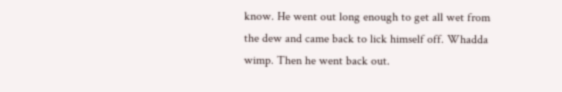know. He went out long enough to get all wet from the dew and came back to lick himself off. Whadda wimp. Then he went back out.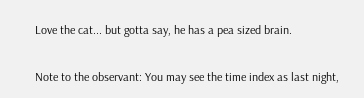Love the cat... but gotta say, he has a pea sized brain.

Note to the observant: You may see the time index as last night,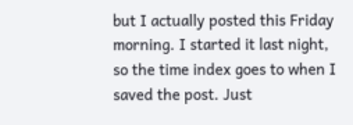but I actually posted this Friday morning. I started it last night, so the time index goes to when I saved the post. Just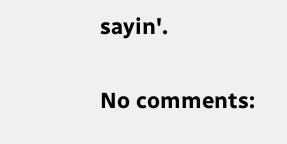sayin'.

No comments: